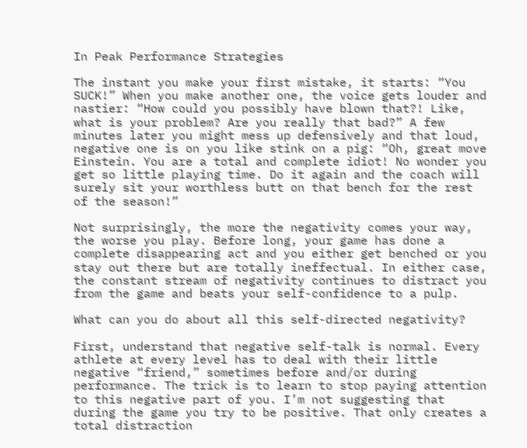In Peak Performance Strategies

The instant you make your first mistake, it starts: “You SUCK!” When you make another one, the voice gets louder and nastier: “How could you possibly have blown that?! Like, what is your problem? Are you really that bad?” A few minutes later you might mess up defensively and that loud, negative one is on you like stink on a pig: “Oh, great move Einstein. You are a total and complete idiot! No wonder you get so little playing time. Do it again and the coach will surely sit your worthless butt on that bench for the rest of the season!”

Not surprisingly, the more the negativity comes your way, the worse you play. Before long, your game has done a complete disappearing act and you either get benched or you stay out there but are totally ineffectual. In either case, the constant stream of negativity continues to distract you from the game and beats your self-confidence to a pulp.

What can you do about all this self-directed negativity?

First, understand that negative self-talk is normal. Every athlete at every level has to deal with their little negative “friend,” sometimes before and/or during performance. The trick is to learn to stop paying attention to this negative part of you. I’m not suggesting that during the game you try to be positive. That only creates a total distraction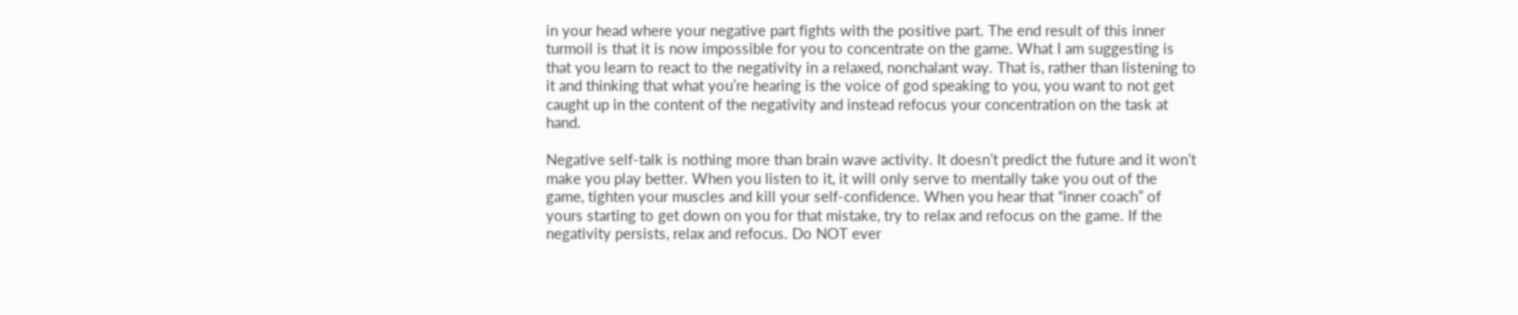in your head where your negative part fights with the positive part. The end result of this inner turmoil is that it is now impossible for you to concentrate on the game. What I am suggesting is that you learn to react to the negativity in a relaxed, nonchalant way. That is, rather than listening to it and thinking that what you’re hearing is the voice of god speaking to you, you want to not get caught up in the content of the negativity and instead refocus your concentration on the task at hand.

Negative self-talk is nothing more than brain wave activity. It doesn’t predict the future and it won’t make you play better. When you listen to it, it will only serve to mentally take you out of the game, tighten your muscles and kill your self-confidence. When you hear that “inner coach” of yours starting to get down on you for that mistake, try to relax and refocus on the game. If the negativity persists, relax and refocus. Do NOT ever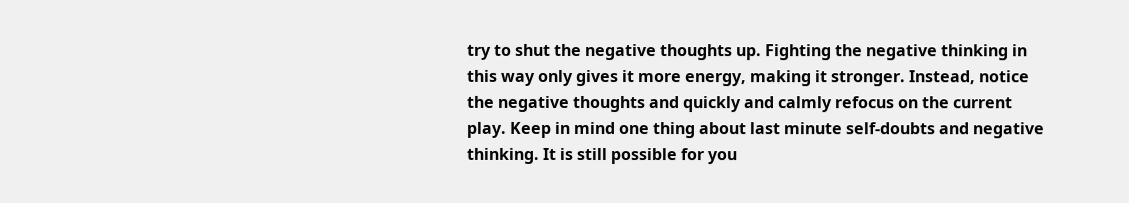try to shut the negative thoughts up. Fighting the negative thinking in this way only gives it more energy, making it stronger. Instead, notice the negative thoughts and quickly and calmly refocus on the current play. Keep in mind one thing about last minute self-doubts and negative thinking. It is still possible for you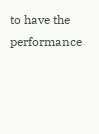to have the performance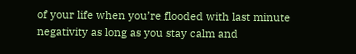of your life when you’re flooded with last minute negativity as long as you stay calm and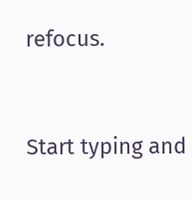refocus.


Start typing and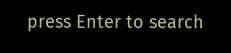press Enter to search